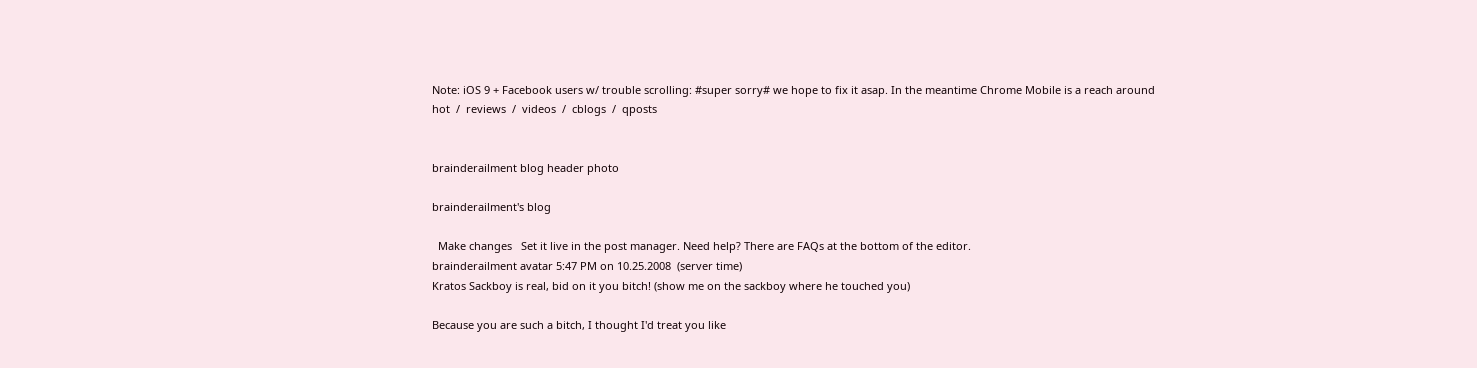Note: iOS 9 + Facebook users w/ trouble scrolling: #super sorry# we hope to fix it asap. In the meantime Chrome Mobile is a reach around
hot  /  reviews  /  videos  /  cblogs  /  qposts


brainderailment blog header photo

brainderailment's blog

  Make changes   Set it live in the post manager. Need help? There are FAQs at the bottom of the editor.
brainderailment avatar 5:47 PM on 10.25.2008  (server time)
Kratos Sackboy is real, bid on it you bitch! (show me on the sackboy where he touched you)

Because you are such a bitch, I thought I'd treat you like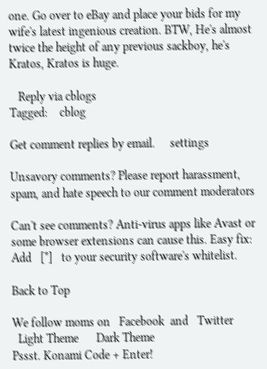one. Go over to eBay and place your bids for my wife's latest ingenious creation. BTW, He's almost twice the height of any previous sackboy, he's Kratos, Kratos is huge.

   Reply via cblogs
Tagged:    cblog

Get comment replies by email.     settings

Unsavory comments? Please report harassment, spam, and hate speech to our comment moderators

Can't see comments? Anti-virus apps like Avast or some browser extensions can cause this. Easy fix: Add   [*]   to your security software's whitelist.

Back to Top

We follow moms on   Facebook  and   Twitter
  Light Theme      Dark Theme
Pssst. Konami Code + Enter!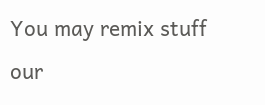You may remix stuff our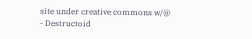site under creative commons w/@
- Destructoid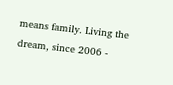means family. Living the dream, since 2006 -